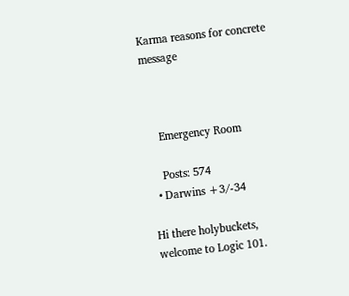Karma reasons for concrete message



    Emergency Room

    Posts: 574
  • Darwins +3/-34

Hi there holybuckets, welcome to Logic 101.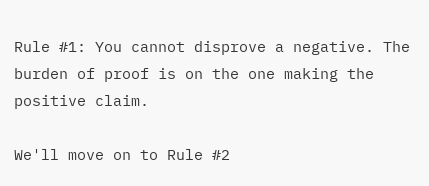Rule #1: You cannot disprove a negative. The burden of proof is on the one making the positive claim.

We'll move on to Rule #2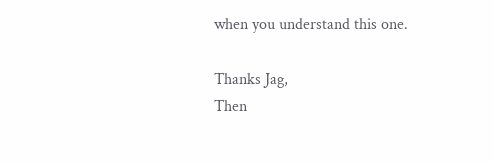when you understand this one.

Thanks Jag,
Then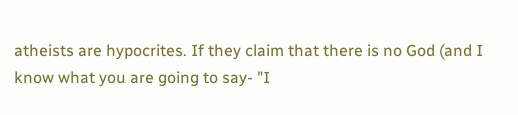atheists are hypocrites. If they claim that there is no God (and I know what you are going to say- "I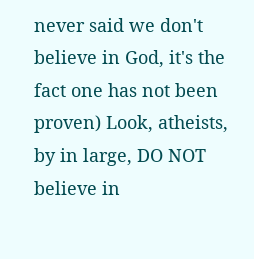never said we don't believe in God, it's the fact one has not been proven) Look, atheists, by in large, DO NOT believe in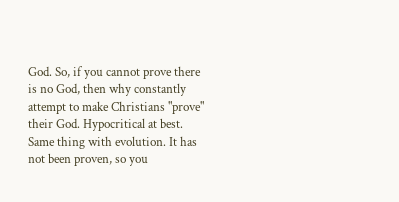God. So, if you cannot prove there is no God, then why constantly attempt to make Christians "prove" their God. Hypocritical at best.
Same thing with evolution. It has not been proven, so you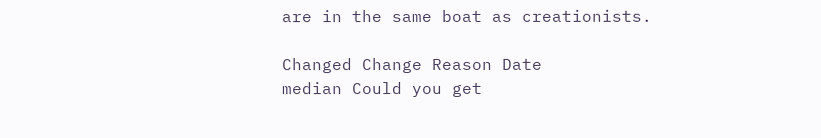are in the same boat as creationists.

Changed Change Reason Date
median Could you get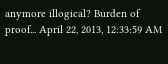anymore illogical? Burden of proof... April 22, 2013, 12:33:59 AM